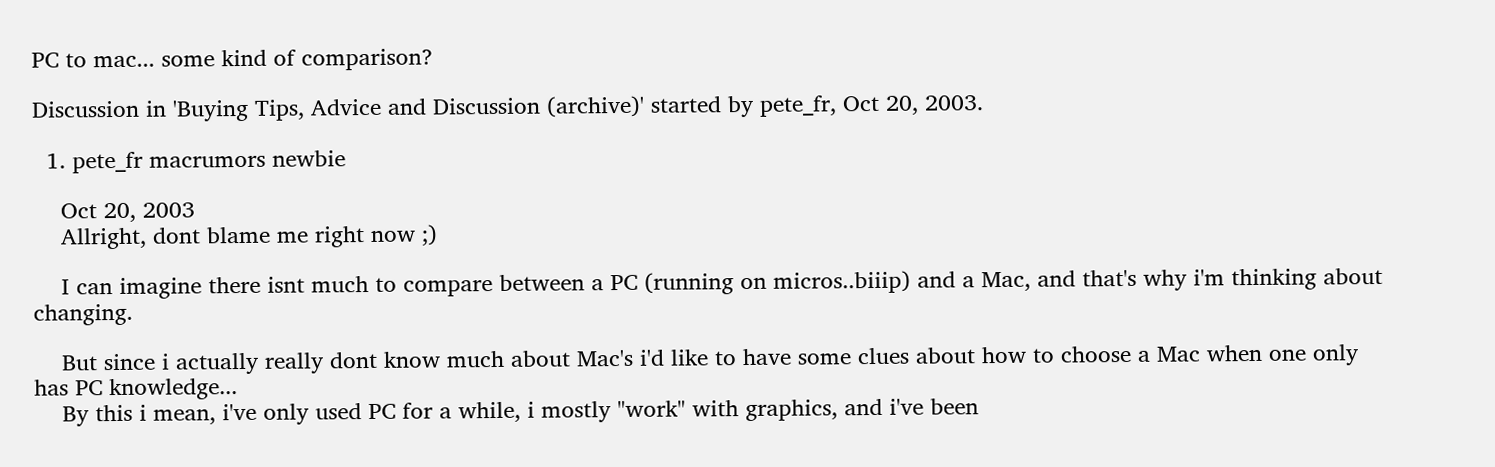PC to mac... some kind of comparison?

Discussion in 'Buying Tips, Advice and Discussion (archive)' started by pete_fr, Oct 20, 2003.

  1. pete_fr macrumors newbie

    Oct 20, 2003
    Allright, dont blame me right now ;)

    I can imagine there isnt much to compare between a PC (running on micros..biiip) and a Mac, and that's why i'm thinking about changing.

    But since i actually really dont know much about Mac's i'd like to have some clues about how to choose a Mac when one only has PC knowledge...
    By this i mean, i've only used PC for a while, i mostly "work" with graphics, and i've been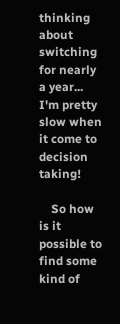thinking about switching for nearly a year... I'm pretty slow when it come to decision taking!

    So how is it possible to find some kind of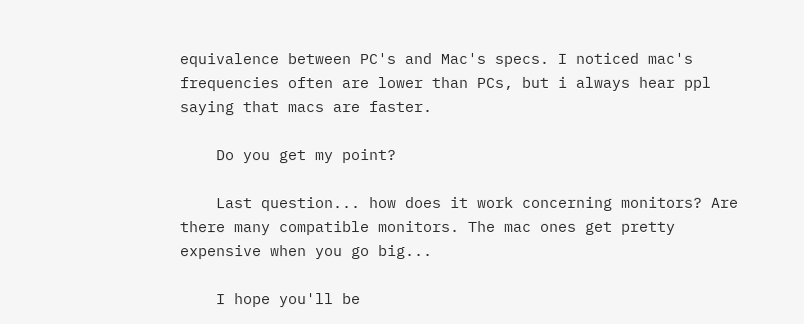equivalence between PC's and Mac's specs. I noticed mac's frequencies often are lower than PCs, but i always hear ppl saying that macs are faster.

    Do you get my point?

    Last question... how does it work concerning monitors? Are there many compatible monitors. The mac ones get pretty expensive when you go big...

    I hope you'll be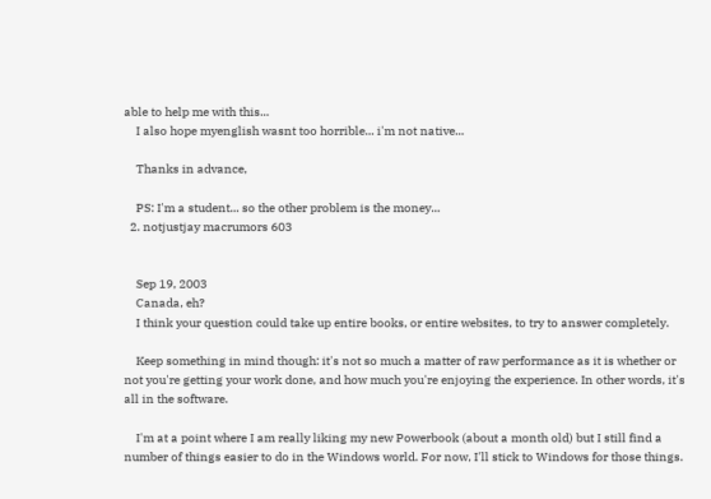able to help me with this...
    I also hope myenglish wasnt too horrible... i'm not native...

    Thanks in advance,

    PS: I'm a student... so the other problem is the money...
  2. notjustjay macrumors 603


    Sep 19, 2003
    Canada, eh?
    I think your question could take up entire books, or entire websites, to try to answer completely.

    Keep something in mind though: it's not so much a matter of raw performance as it is whether or not you're getting your work done, and how much you're enjoying the experience. In other words, it's all in the software.

    I'm at a point where I am really liking my new Powerbook (about a month old) but I still find a number of things easier to do in the Windows world. For now, I'll stick to Windows for those things.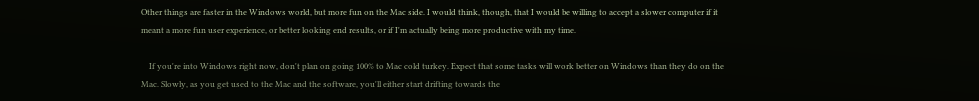Other things are faster in the Windows world, but more fun on the Mac side. I would think, though, that I would be willing to accept a slower computer if it meant a more fun user experience, or better looking end results, or if I'm actually being more productive with my time.

    If you're into Windows right now, don't plan on going 100% to Mac cold turkey. Expect that some tasks will work better on Windows than they do on the Mac. Slowly, as you get used to the Mac and the software, you'll either start drifting towards the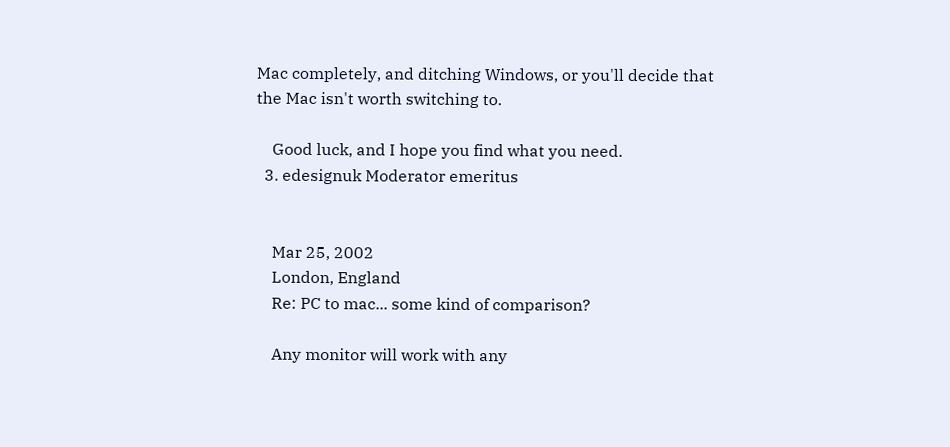Mac completely, and ditching Windows, or you'll decide that the Mac isn't worth switching to.

    Good luck, and I hope you find what you need.
  3. edesignuk Moderator emeritus


    Mar 25, 2002
    London, England
    Re: PC to mac... some kind of comparison?

    Any monitor will work with any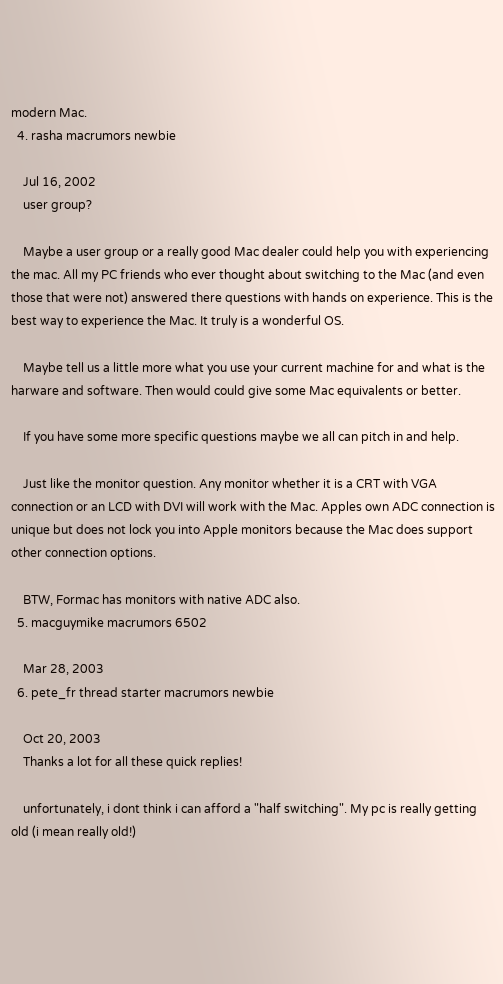modern Mac.
  4. rasha macrumors newbie

    Jul 16, 2002
    user group?

    Maybe a user group or a really good Mac dealer could help you with experiencing the mac. All my PC friends who ever thought about switching to the Mac (and even those that were not) answered there questions with hands on experience. This is the best way to experience the Mac. It truly is a wonderful OS.

    Maybe tell us a little more what you use your current machine for and what is the harware and software. Then would could give some Mac equivalents or better.

    If you have some more specific questions maybe we all can pitch in and help.

    Just like the monitor question. Any monitor whether it is a CRT with VGA connection or an LCD with DVI will work with the Mac. Apples own ADC connection is unique but does not lock you into Apple monitors because the Mac does support other connection options.

    BTW, Formac has monitors with native ADC also.
  5. macguymike macrumors 6502

    Mar 28, 2003
  6. pete_fr thread starter macrumors newbie

    Oct 20, 2003
    Thanks a lot for all these quick replies!

    unfortunately, i dont think i can afford a "half switching". My pc is really getting old (i mean really old!)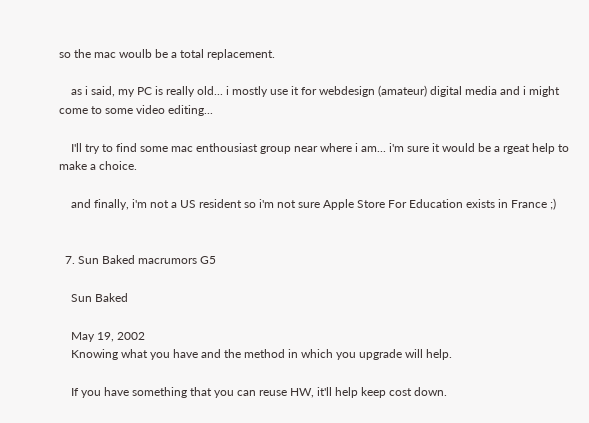so the mac woulb be a total replacement.

    as i said, my PC is really old... i mostly use it for webdesign (amateur) digital media and i might come to some video editing...

    I'll try to find some mac enthousiast group near where i am... i'm sure it would be a rgeat help to make a choice.

    and finally, i'm not a US resident so i'm not sure Apple Store For Education exists in France ;)


  7. Sun Baked macrumors G5

    Sun Baked

    May 19, 2002
    Knowing what you have and the method in which you upgrade will help.

    If you have something that you can reuse HW, it'll help keep cost down.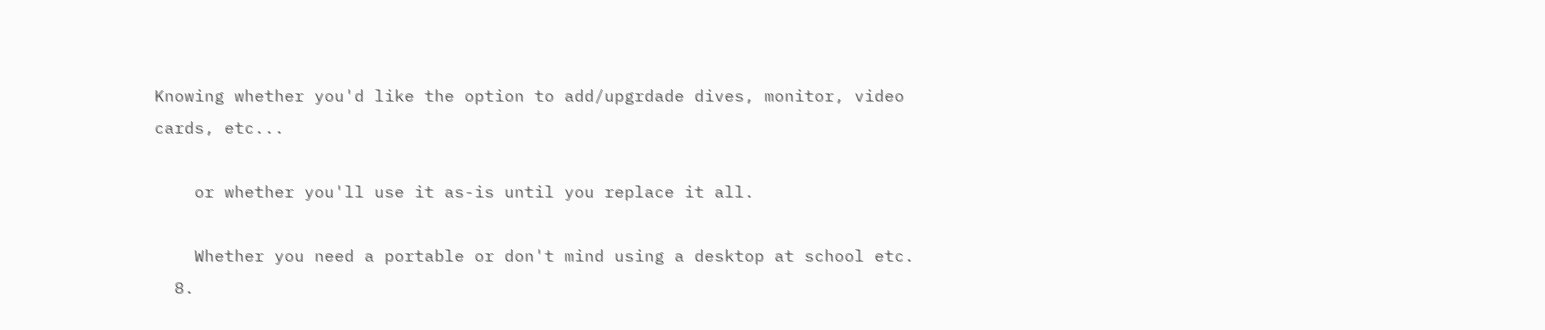Knowing whether you'd like the option to add/upgrdade dives, monitor, video cards, etc...

    or whether you'll use it as-is until you replace it all.

    Whether you need a portable or don't mind using a desktop at school etc.
  8.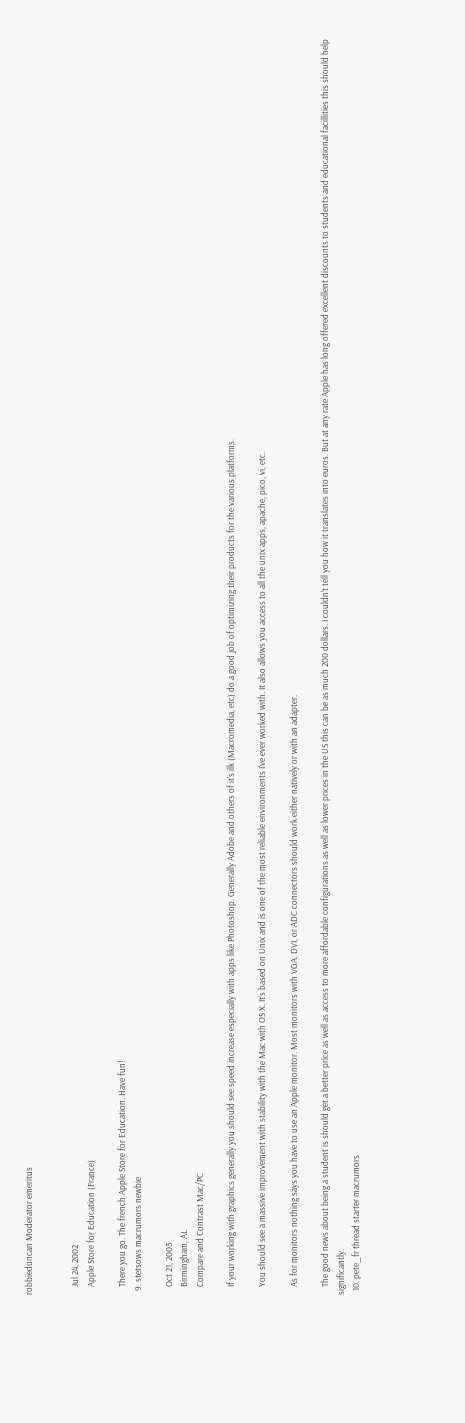robbieduncan Moderator emeritus


    Jul 24, 2002
    Apple Store for Education (France)

    There you go. The french Apple Store for Education. Have fun!
  9. stetsows macrumors newbie

    Oct 21, 2003
    Birmingham, AL
    Compare and Contrast Mac/PC

    If your working with graphics generally you should see speed increase especially with apps like Photoshop. Generally Adobe and others of it's ilk (Macromedia, etc) do a good job of optimizing their products for the various platforms.

    You should see a massive improvement with stability with the Mac with OS X. It's based on Unix and is one of the most reliable environments I've ever worked with. It also allows you access to all the unix apps, apache, pico, vi, etc.

    As for monitors nothing says you have to use an Apple monitor. Most monitors with VGA, DVI, or ADC connectors should work either natively or with an adapter.

    The good news about being a student is should get a better price as well as access to more affordable configurations as well as lower prices in the US this can be as much 200 dollars. I couldn't tell you how it translates into euros. But at any rate Apple has long offered excellent discounts to students and educational facillities this should help significantly.
  10. pete_fr thread starter macrumors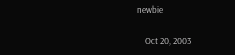newbie

    Oct 20, 2003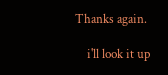Thanks again.

    i'll look it up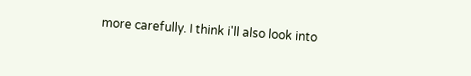more carefully. I think i'll also look into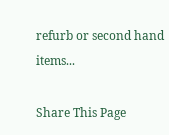refurb or second hand items...

Share This Page